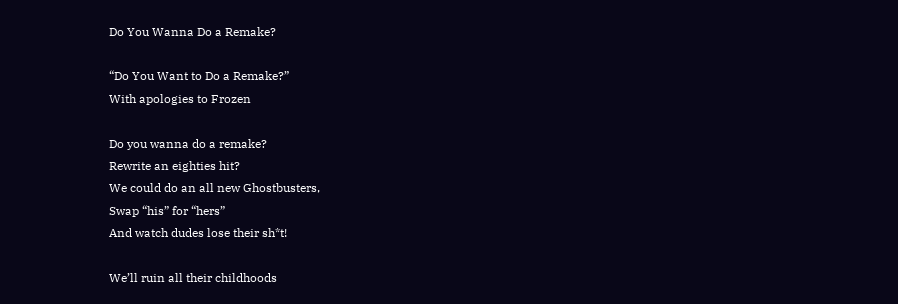Do You Wanna Do a Remake?

“Do You Want to Do a Remake?”
With apologies to Frozen

Do you wanna do a remake?
Rewrite an eighties hit?
We could do an all new Ghostbusters,
Swap “his” for “hers”
And watch dudes lose their sh*t!

We’ll ruin all their childhoods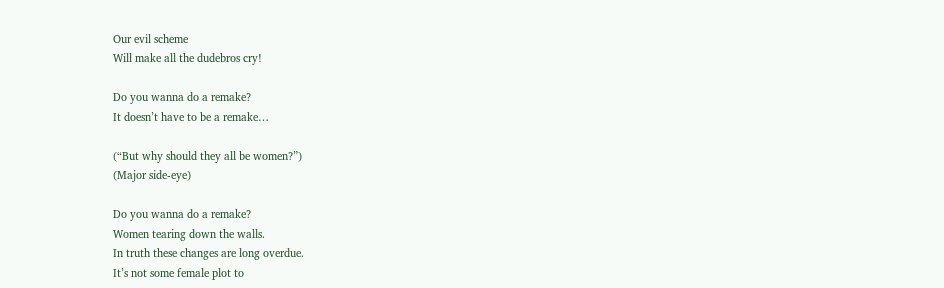Our evil scheme
Will make all the dudebros cry!

Do you wanna do a remake?
It doesn’t have to be a remake…

(“But why should they all be women?”)
(Major side-eye)

Do you wanna do a remake?
Women tearing down the walls.
In truth these changes are long overdue.
It’s not some female plot to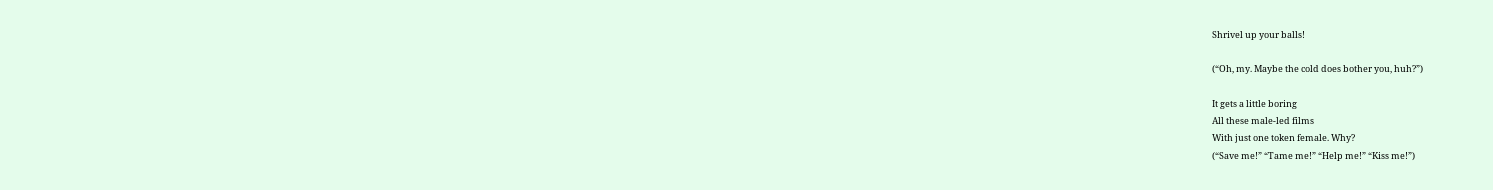Shrivel up your balls!

(“Oh, my. Maybe the cold does bother you, huh?”)

It gets a little boring
All these male-led films
With just one token female. Why?
(“Save me!” “Tame me!” “Help me!” “Kiss me!”)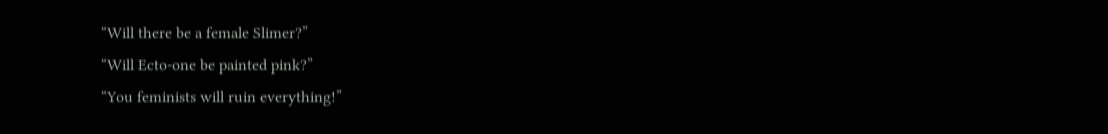“Will there be a female Slimer?”
“Will Ecto-one be painted pink?”
“You feminists will ruin everything!”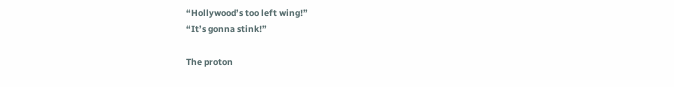“Hollywood’s too left wing!”
“It’s gonna stink!”

The proton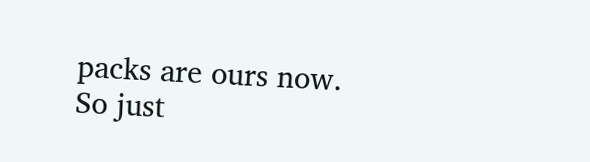packs are ours now.
So just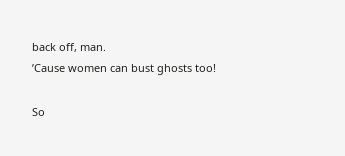back off, man.
’Cause women can bust ghosts too!

So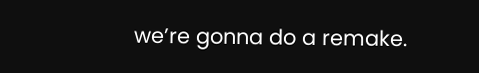we’re gonna do a remake.